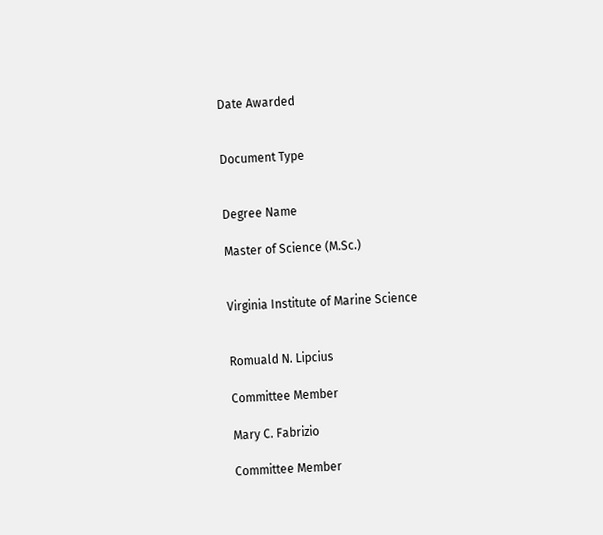Date Awarded


Document Type


Degree Name

Master of Science (M.Sc.)


Virginia Institute of Marine Science


Romuald N. Lipcius

Committee Member

Mary C. Fabrizio

Committee Member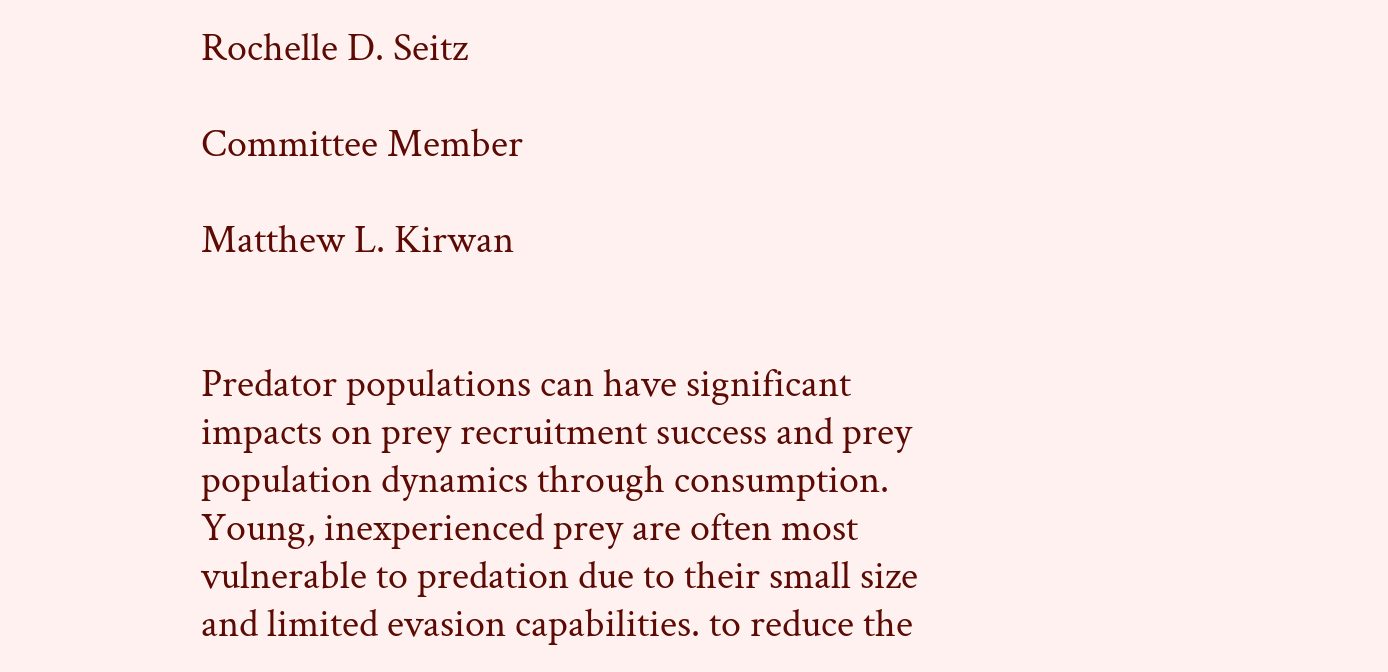Rochelle D. Seitz

Committee Member

Matthew L. Kirwan


Predator populations can have significant impacts on prey recruitment success and prey population dynamics through consumption. Young, inexperienced prey are often most vulnerable to predation due to their small size and limited evasion capabilities. to reduce the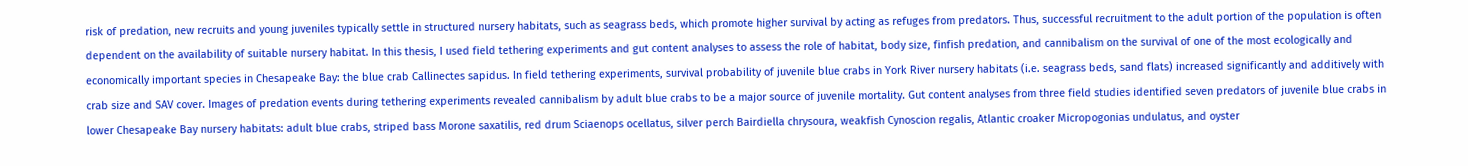risk of predation, new recruits and young juveniles typically settle in structured nursery habitats, such as seagrass beds, which promote higher survival by acting as refuges from predators. Thus, successful recruitment to the adult portion of the population is often dependent on the availability of suitable nursery habitat. In this thesis, I used field tethering experiments and gut content analyses to assess the role of habitat, body size, finfish predation, and cannibalism on the survival of one of the most ecologically and economically important species in Chesapeake Bay: the blue crab Callinectes sapidus. In field tethering experiments, survival probability of juvenile blue crabs in York River nursery habitats (i.e. seagrass beds, sand flats) increased significantly and additively with crab size and SAV cover. Images of predation events during tethering experiments revealed cannibalism by adult blue crabs to be a major source of juvenile mortality. Gut content analyses from three field studies identified seven predators of juvenile blue crabs in lower Chesapeake Bay nursery habitats: adult blue crabs, striped bass Morone saxatilis, red drum Sciaenops ocellatus, silver perch Bairdiella chrysoura, weakfish Cynoscion regalis, Atlantic croaker Micropogonias undulatus, and oyster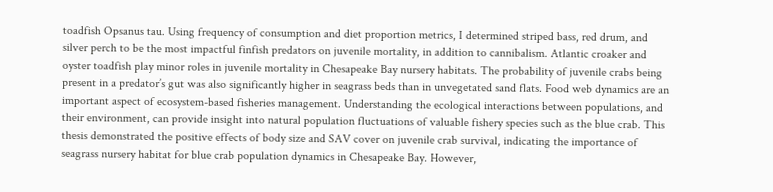toadfish Opsanus tau. Using frequency of consumption and diet proportion metrics, I determined striped bass, red drum, and silver perch to be the most impactful finfish predators on juvenile mortality, in addition to cannibalism. Atlantic croaker and oyster toadfish play minor roles in juvenile mortality in Chesapeake Bay nursery habitats. The probability of juvenile crabs being present in a predator’s gut was also significantly higher in seagrass beds than in unvegetated sand flats. Food web dynamics are an important aspect of ecosystem-based fisheries management. Understanding the ecological interactions between populations, and their environment, can provide insight into natural population fluctuations of valuable fishery species such as the blue crab. This thesis demonstrated the positive effects of body size and SAV cover on juvenile crab survival, indicating the importance of seagrass nursery habitat for blue crab population dynamics in Chesapeake Bay. However,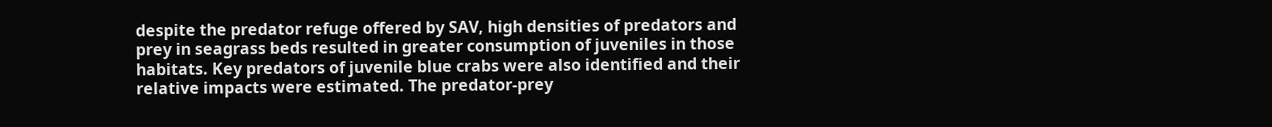despite the predator refuge offered by SAV, high densities of predators and prey in seagrass beds resulted in greater consumption of juveniles in those habitats. Key predators of juvenile blue crabs were also identified and their relative impacts were estimated. The predator-prey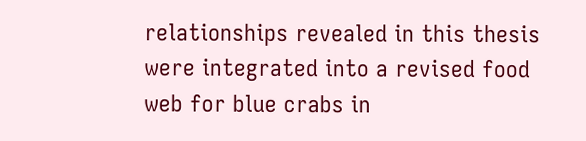relationships revealed in this thesis were integrated into a revised food web for blue crabs in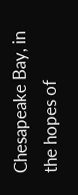Chesapeake Bay, in the hopes of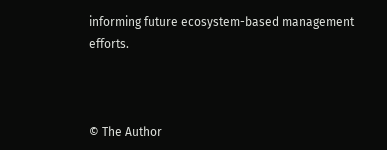informing future ecosystem-based management efforts.



© The Author